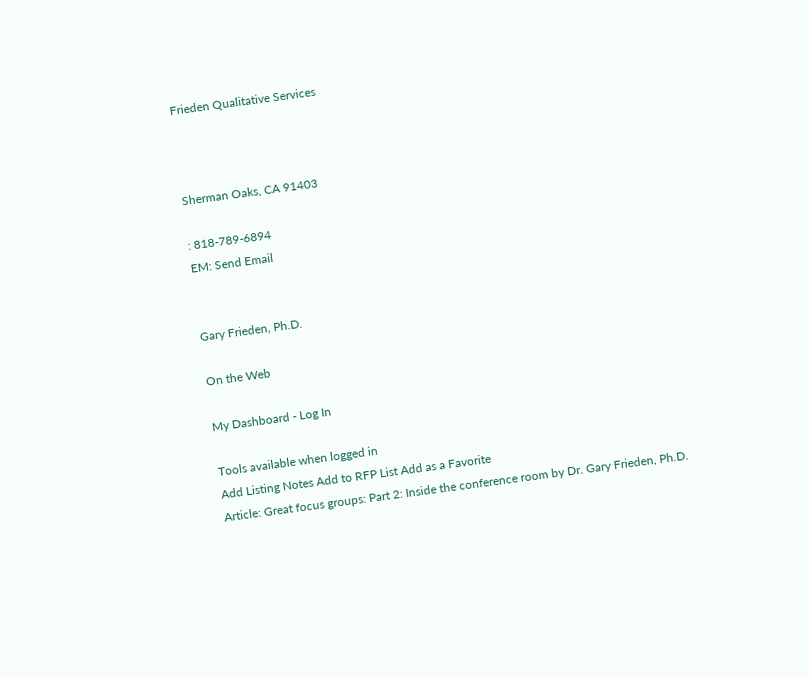Frieden Qualitative Services



Sherman Oaks, CA 91403

: 818-789-6894
EM: Send Email


Gary Frieden‚ Ph.D.

On the Web

My Dashboard - Log In

Tools available when logged in
Add Listing Notes Add to RFP List Add as a Favorite
Article: Great focus groups: Part 2: Inside the conference room by Dr. Gary Frieden, Ph.D.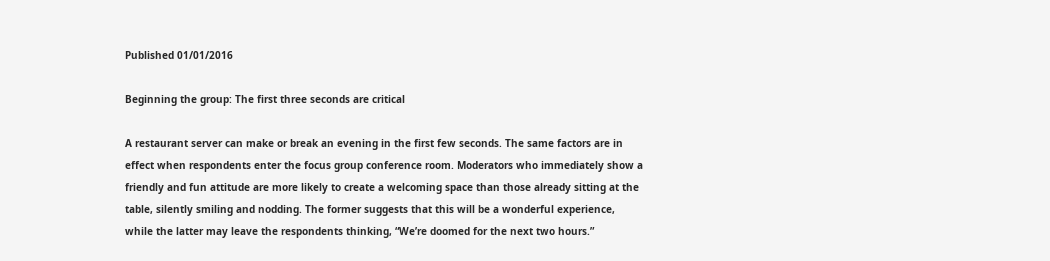Published 01/01/2016

Beginning the group: The first three seconds are critical

A restaurant server can make or break an evening in the first few seconds. The same factors are in effect when respondents enter the focus group conference room. Moderators who immediately show a friendly and fun attitude are more likely to create a welcoming space than those already sitting at the table, silently smiling and nodding. The former suggests that this will be a wonderful experience, while the latter may leave the respondents thinking, “We’re doomed for the next two hours.”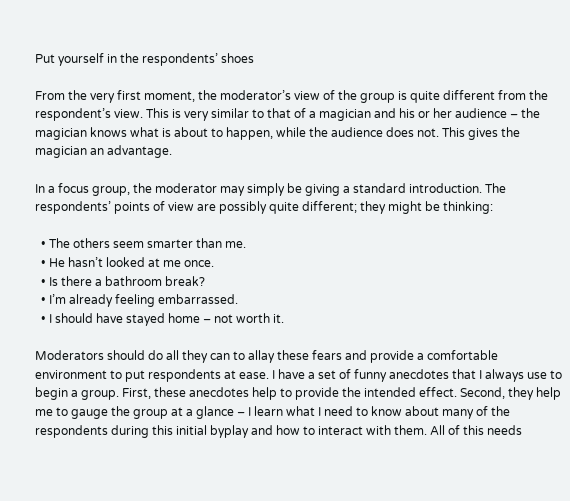Put yourself in the respondents’ shoes

From the very first moment, the moderator’s view of the group is quite different from the respondent’s view. This is very similar to that of a magician and his or her audience – the magician knows what is about to happen, while the audience does not. This gives the magician an advantage.

In a focus group, the moderator may simply be giving a standard introduction. The respondents’ points of view are possibly quite different; they might be thinking:

  • The others seem smarter than me.
  • He hasn’t looked at me once.
  • Is there a bathroom break?
  • I’m already feeling embarrassed.
  • I should have stayed home – not worth it.

Moderators should do all they can to allay these fears and provide a comfortable environment to put respondents at ease. I have a set of funny anecdotes that I always use to begin a group. First, these anecdotes help to provide the intended effect. Second, they help me to gauge the group at a glance – I learn what I need to know about many of the respondents during this initial byplay and how to interact with them. All of this needs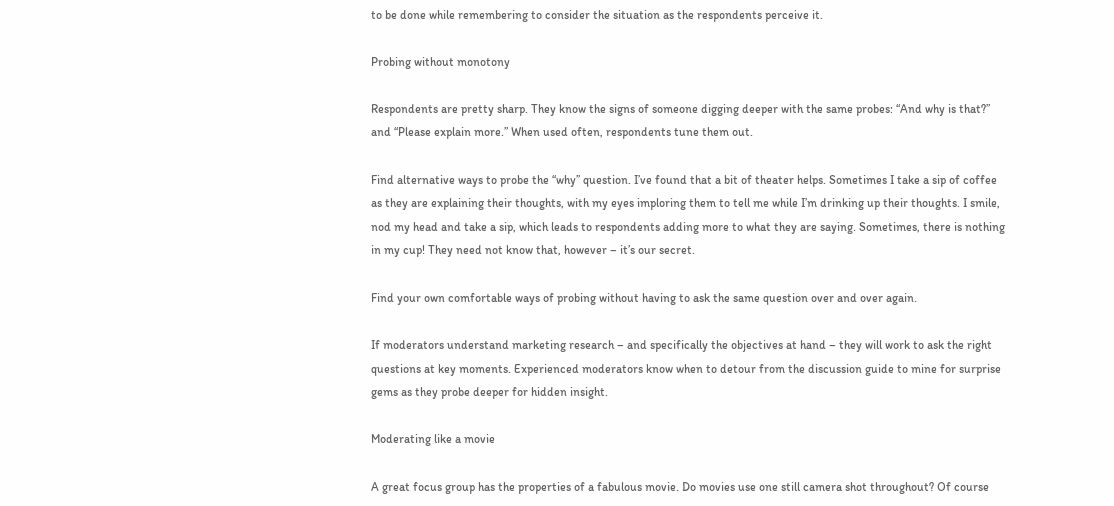to be done while remembering to consider the situation as the respondents perceive it.

Probing without monotony

Respondents are pretty sharp. They know the signs of someone digging deeper with the same probes: “And why is that?” and “Please explain more.” When used often, respondents tune them out.

Find alternative ways to probe the “why” question. I’ve found that a bit of theater helps. Sometimes I take a sip of coffee as they are explaining their thoughts, with my eyes imploring them to tell me while I’m drinking up their thoughts. I smile, nod my head and take a sip, which leads to respondents adding more to what they are saying. Sometimes, there is nothing in my cup! They need not know that, however – it’s our secret.

Find your own comfortable ways of probing without having to ask the same question over and over again.

If moderators understand marketing research – and specifically the objectives at hand – they will work to ask the right questions at key moments. Experienced moderators know when to detour from the discussion guide to mine for surprise gems as they probe deeper for hidden insight.

Moderating like a movie

A great focus group has the properties of a fabulous movie. Do movies use one still camera shot throughout? Of course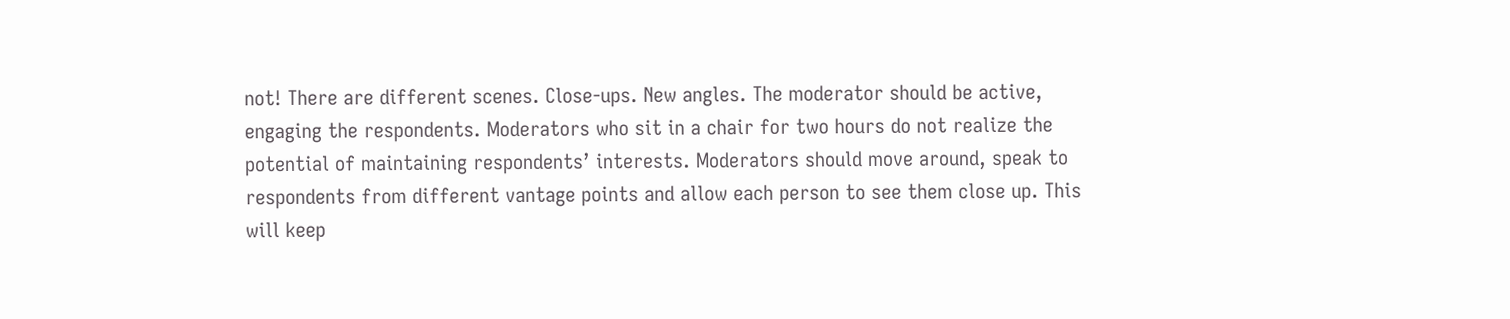not! There are different scenes. Close-ups. New angles. The moderator should be active, engaging the respondents. Moderators who sit in a chair for two hours do not realize the potential of maintaining respondents’ interests. Moderators should move around, speak to respondents from different vantage points and allow each person to see them close up. This will keep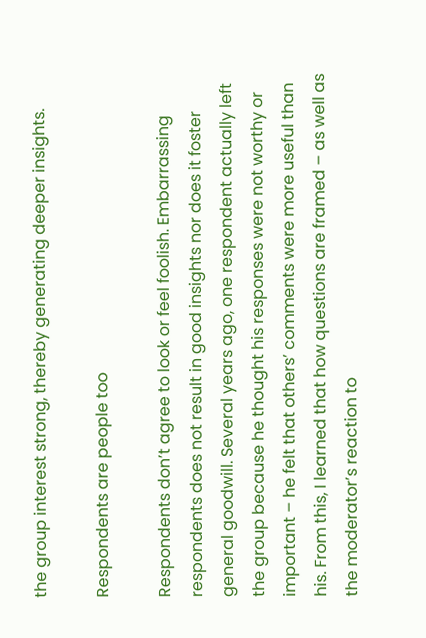the group interest strong, thereby generating deeper insights.

Respondents are people too

Respondents don’t agree to look or feel foolish. Embarrassing respondents does not result in good insights nor does it foster general goodwill. Several years ago, one respondent actually left the group because he thought his responses were not worthy or important – he felt that others’ comments were more useful than his. From this, I learned that how questions are framed – as well as the moderator’s reaction to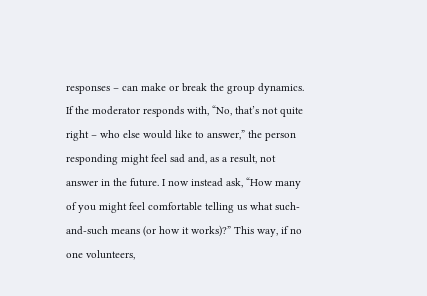responses – can make or break the group dynamics. If the moderator responds with, “No, that’s not quite right – who else would like to answer,” the person responding might feel sad and, as a result, not answer in the future. I now instead ask, “How many of you might feel comfortable telling us what such-and-such means (or how it works)?” This way, if no one volunteers,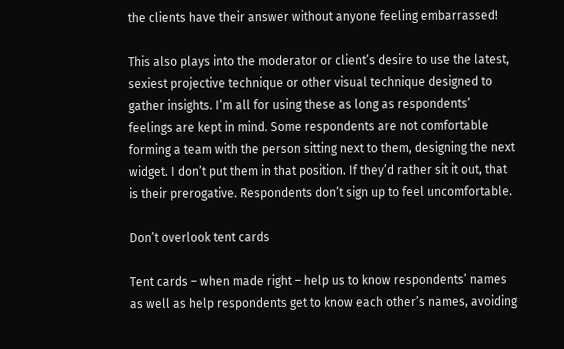the clients have their answer without anyone feeling embarrassed!

This also plays into the moderator or client’s desire to use the latest, sexiest projective technique or other visual technique designed to gather insights. I’m all for using these as long as respondents’ feelings are kept in mind. Some respondents are not comfortable forming a team with the person sitting next to them, designing the next widget. I don’t put them in that position. If they’d rather sit it out, that is their prerogative. Respondents don’t sign up to feel uncomfortable.

Don’t overlook tent cards

Tent cards – when made right – help us to know respondents’ names as well as help respondents get to know each other’s names, avoiding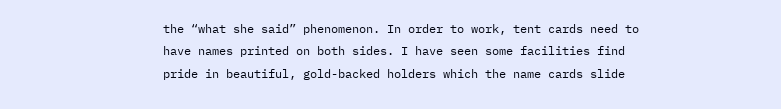the “what she said” phenomenon. In order to work, tent cards need to have names printed on both sides. I have seen some facilities find pride in beautiful, gold-backed holders which the name cards slide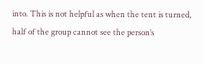into. This is not helpful as when the tent is turned, half of the group cannot see the person’s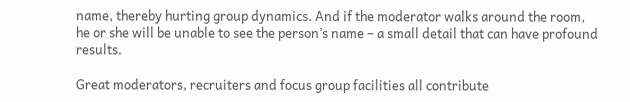name, thereby hurting group dynamics. And if the moderator walks around the room, he or she will be unable to see the person’s name – a small detail that can have profound results.

Great moderators, recruiters and focus group facilities all contribute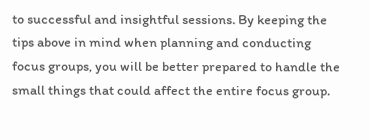to successful and insightful sessions. By keeping the tips above in mind when planning and conducting focus groups, you will be better prepared to handle the small things that could affect the entire focus group.